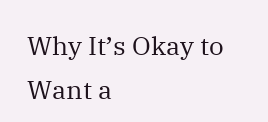Why It’s Okay to Want a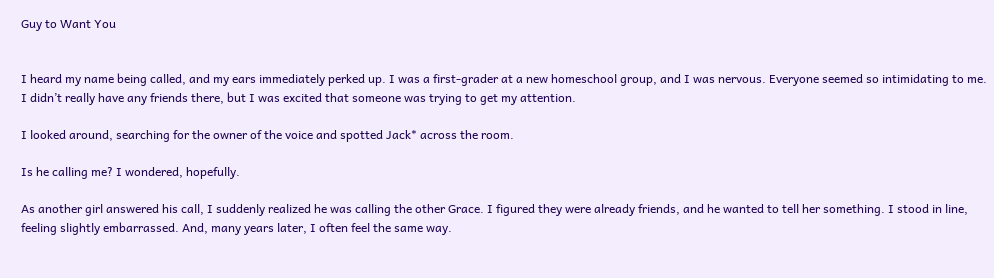Guy to Want You


I heard my name being called, and my ears immediately perked up. I was a first-grader at a new homeschool group, and I was nervous. Everyone seemed so intimidating to me. I didn’t really have any friends there, but I was excited that someone was trying to get my attention.

I looked around, searching for the owner of the voice and spotted Jack* across the room.

Is he calling me? I wondered, hopefully.

As another girl answered his call, I suddenly realized he was calling the other Grace. I figured they were already friends, and he wanted to tell her something. I stood in line, feeling slightly embarrassed. And, many years later, I often feel the same way.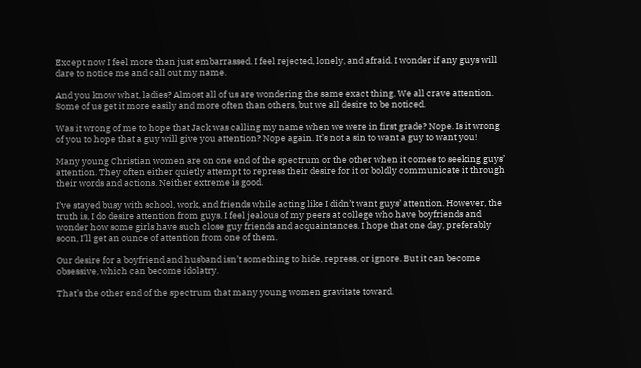Except now I feel more than just embarrassed. I feel rejected, lonely, and afraid. I wonder if any guys will dare to notice me and call out my name.

And you know what, ladies? Almost all of us are wondering the same exact thing. We all crave attention. Some of us get it more easily and more often than others, but we all desire to be noticed.

Was it wrong of me to hope that Jack was calling my name when we were in first grade? Nope. Is it wrong of you to hope that a guy will give you attention? Nope again. It’s not a sin to want a guy to want you!

Many young Christian women are on one end of the spectrum or the other when it comes to seeking guys’ attention. They often either quietly attempt to repress their desire for it or boldly communicate it through their words and actions. Neither extreme is good.

I’ve stayed busy with school, work, and friends while acting like I didn’t want guys’ attention. However, the truth is, I do desire attention from guys. I feel jealous of my peers at college who have boyfriends and wonder how some girls have such close guy friends and acquaintances. I hope that one day, preferably soon, I’ll get an ounce of attention from one of them.

Our desire for a boyfriend and husband isn’t something to hide, repress, or ignore. But it can become obsessive, which can become idolatry.

That’s the other end of the spectrum that many young women gravitate toward.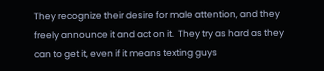They recognize their desire for male attention, and they freely announce it and act on it.  They try as hard as they can to get it, even if it means texting guys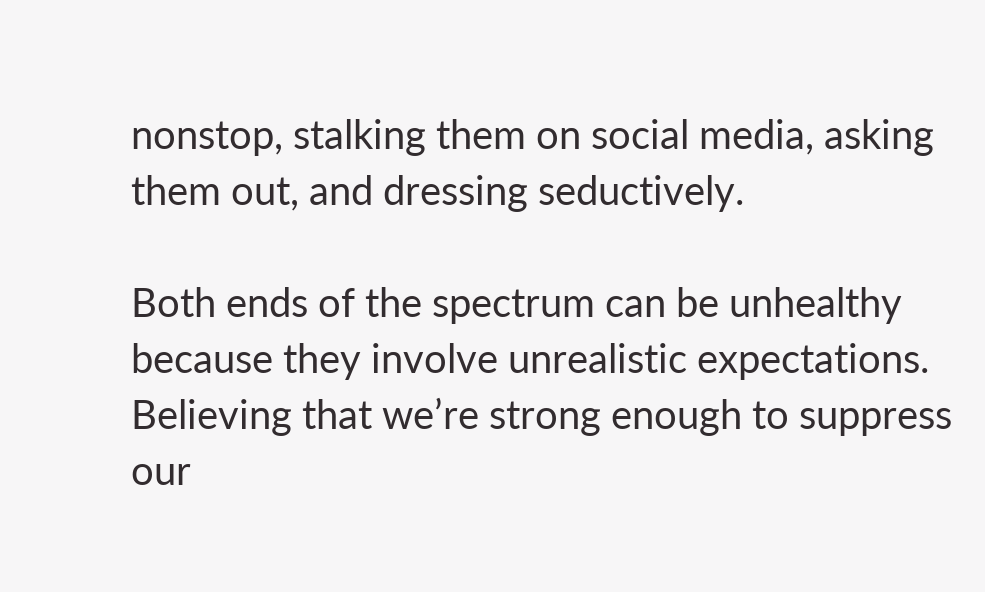nonstop, stalking them on social media, asking them out, and dressing seductively.

Both ends of the spectrum can be unhealthy because they involve unrealistic expectations. Believing that we’re strong enough to suppress our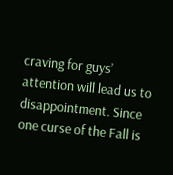craving for guys’ attention will lead us to disappointment. Since one curse of the Fall is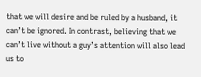that we will desire and be ruled by a husband, it can’t be ignored. In contrast, believing that we can’t live without a guy’s attention will also lead us to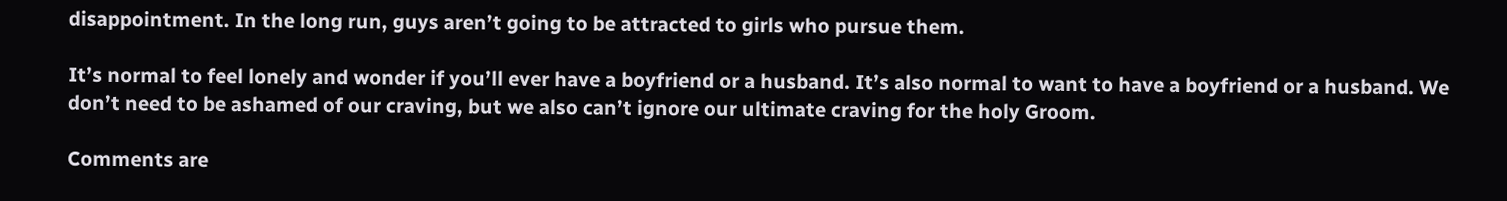disappointment. In the long run, guys aren’t going to be attracted to girls who pursue them.

It’s normal to feel lonely and wonder if you’ll ever have a boyfriend or a husband. It’s also normal to want to have a boyfriend or a husband. We don’t need to be ashamed of our craving, but we also can’t ignore our ultimate craving for the holy Groom.

Comments are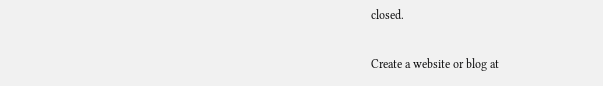closed.

Create a website or blog at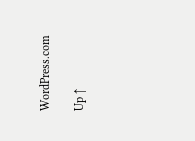WordPress.com

Up ↑